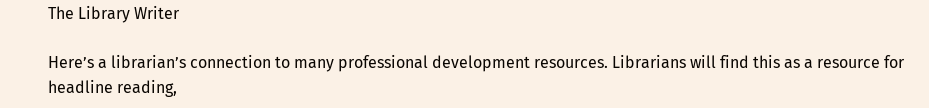The Library Writer

Here’s a librarian’s connection to many professional development resources. Librarians will find this as a resource for headline reading,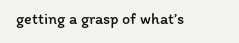getting a grasp of what’s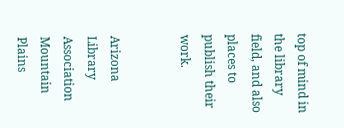top of mind in the library field, and also places to publish their work.


Arizona Library Association
Mountain Plains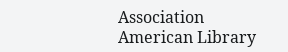Association
American Library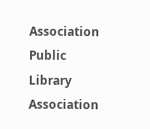Association
Public Library Association